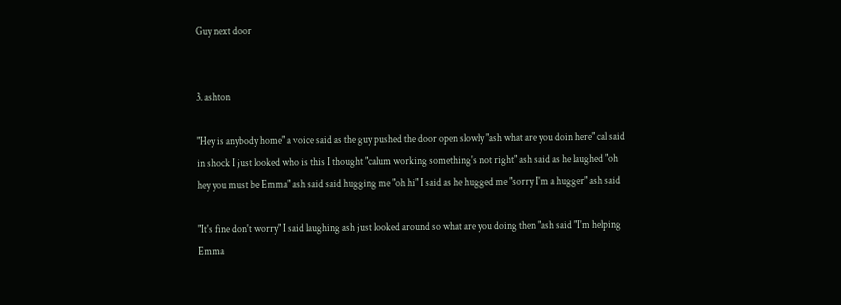Guy next door


3. ashton

"Hey is anybody home" a voice said as the guy pushed the door open slowly "ash what are you doin here" cal said in shock I just looked who is this I thought "calum working something's not right" ash said as he laughed "oh hey you must be Emma" ash said said hugging me "oh hi" I said as he hugged me "sorry I'm a hugger" ash said

"It's fine don't worry" I said laughing ash just looked around so what are you doing then "ash said "I'm helping Emma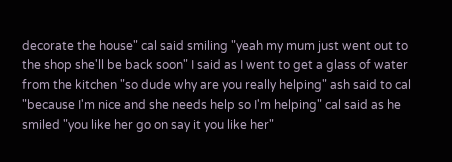decorate the house" cal said smiling "yeah my mum just went out to the shop she'll be back soon" I said as I went to get a glass of water from the kitchen "so dude why are you really helping" ash said to cal "because I'm nice and she needs help so I'm helping" cal said as he smiled "you like her go on say it you like her"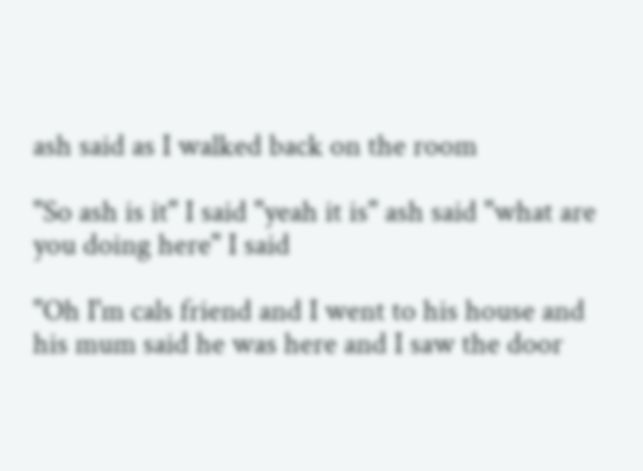ash said as I walked back on the room

"So ash is it" I said "yeah it is" ash said "what are you doing here" I said

"Oh I'm cals friend and I went to his house and his mum said he was here and I saw the door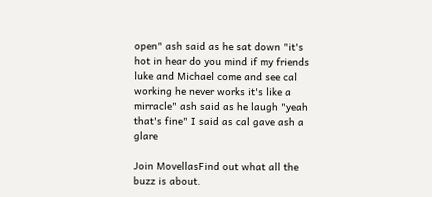open" ash said as he sat down "it's hot in hear do you mind if my friends luke and Michael come and see cal working he never works it's like a mirracle" ash said as he laugh "yeah that's fine" I said as cal gave ash a glare

Join MovellasFind out what all the buzz is about.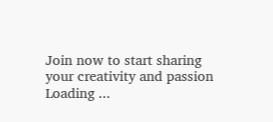Join now to start sharing your creativity and passion
Loading ...